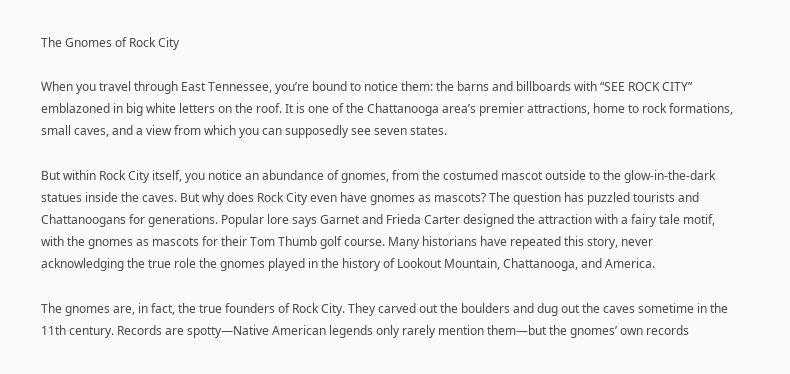The Gnomes of Rock City

When you travel through East Tennessee, you’re bound to notice them: the barns and billboards with “SEE ROCK CITY” emblazoned in big white letters on the roof. It is one of the Chattanooga area’s premier attractions, home to rock formations, small caves, and a view from which you can supposedly see seven states.

But within Rock City itself, you notice an abundance of gnomes, from the costumed mascot outside to the glow-in-the-dark statues inside the caves. But why does Rock City even have gnomes as mascots? The question has puzzled tourists and Chattanoogans for generations. Popular lore says Garnet and Frieda Carter designed the attraction with a fairy tale motif, with the gnomes as mascots for their Tom Thumb golf course. Many historians have repeated this story, never acknowledging the true role the gnomes played in the history of Lookout Mountain, Chattanooga, and America.

The gnomes are, in fact, the true founders of Rock City. They carved out the boulders and dug out the caves sometime in the 11th century. Records are spotty—Native American legends only rarely mention them—but the gnomes’ own records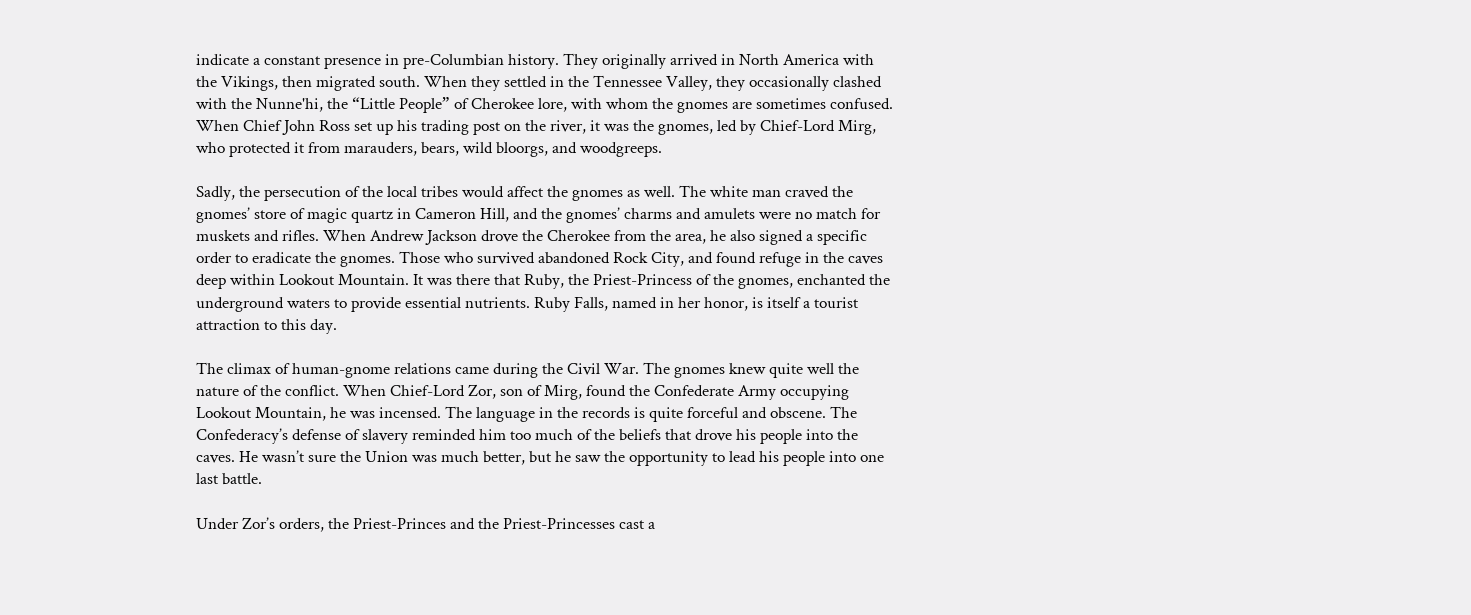indicate a constant presence in pre-Columbian history. They originally arrived in North America with the Vikings, then migrated south. When they settled in the Tennessee Valley, they occasionally clashed with the Nunne'hi, the “Little People” of Cherokee lore, with whom the gnomes are sometimes confused. When Chief John Ross set up his trading post on the river, it was the gnomes, led by Chief-Lord Mirg, who protected it from marauders, bears, wild bloorgs, and woodgreeps.

Sadly, the persecution of the local tribes would affect the gnomes as well. The white man craved the gnomes’ store of magic quartz in Cameron Hill, and the gnomes’ charms and amulets were no match for muskets and rifles. When Andrew Jackson drove the Cherokee from the area, he also signed a specific order to eradicate the gnomes. Those who survived abandoned Rock City, and found refuge in the caves deep within Lookout Mountain. It was there that Ruby, the Priest-Princess of the gnomes, enchanted the underground waters to provide essential nutrients. Ruby Falls, named in her honor, is itself a tourist attraction to this day.

The climax of human-gnome relations came during the Civil War. The gnomes knew quite well the nature of the conflict. When Chief-Lord Zor, son of Mirg, found the Confederate Army occupying Lookout Mountain, he was incensed. The language in the records is quite forceful and obscene. The Confederacy’s defense of slavery reminded him too much of the beliefs that drove his people into the caves. He wasn’t sure the Union was much better, but he saw the opportunity to lead his people into one last battle.

Under Zor’s orders, the Priest-Princes and the Priest-Princesses cast a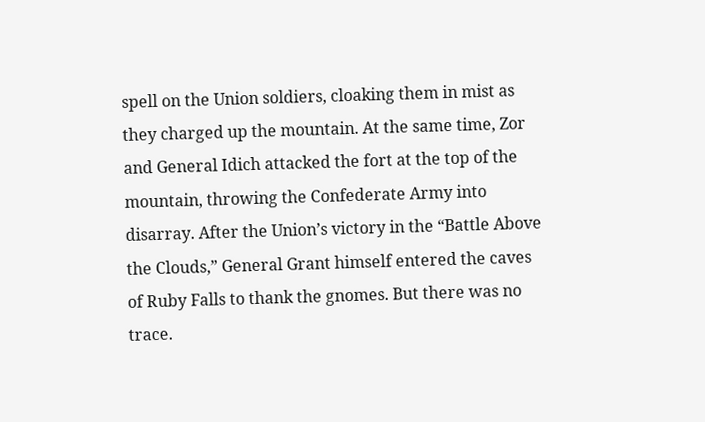spell on the Union soldiers, cloaking them in mist as they charged up the mountain. At the same time, Zor and General Idich attacked the fort at the top of the mountain, throwing the Confederate Army into disarray. After the Union’s victory in the “Battle Above the Clouds,” General Grant himself entered the caves of Ruby Falls to thank the gnomes. But there was no trace.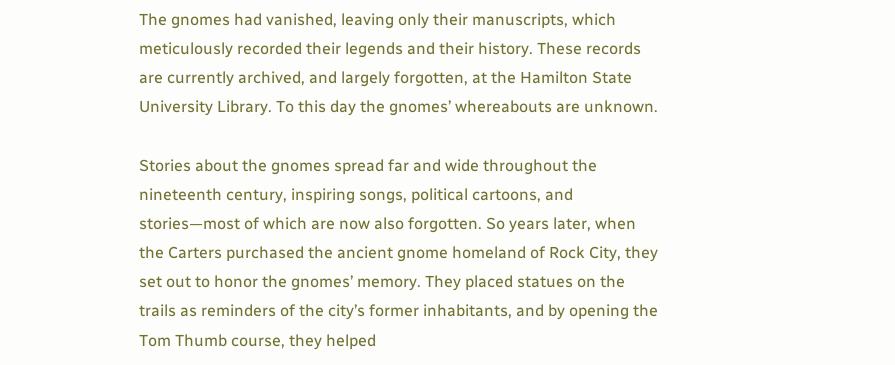The gnomes had vanished, leaving only their manuscripts, which meticulously recorded their legends and their history. These records are currently archived, and largely forgotten, at the Hamilton State University Library. To this day the gnomes’ whereabouts are unknown.

Stories about the gnomes spread far and wide throughout the nineteenth century, inspiring songs, political cartoons, and stories—most of which are now also forgotten. So years later, when the Carters purchased the ancient gnome homeland of Rock City, they set out to honor the gnomes’ memory. They placed statues on the trails as reminders of the city’s former inhabitants, and by opening the Tom Thumb course, they helped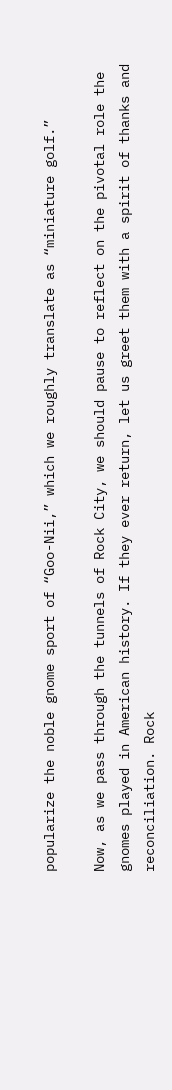popularize the noble gnome sport of “Goo-Nii,” which we roughly translate as “miniature golf.”

Now, as we pass through the tunnels of Rock City, we should pause to reflect on the pivotal role the gnomes played in American history. If they ever return, let us greet them with a spirit of thanks and reconciliation. Rock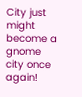City just might become a gnome city once again!